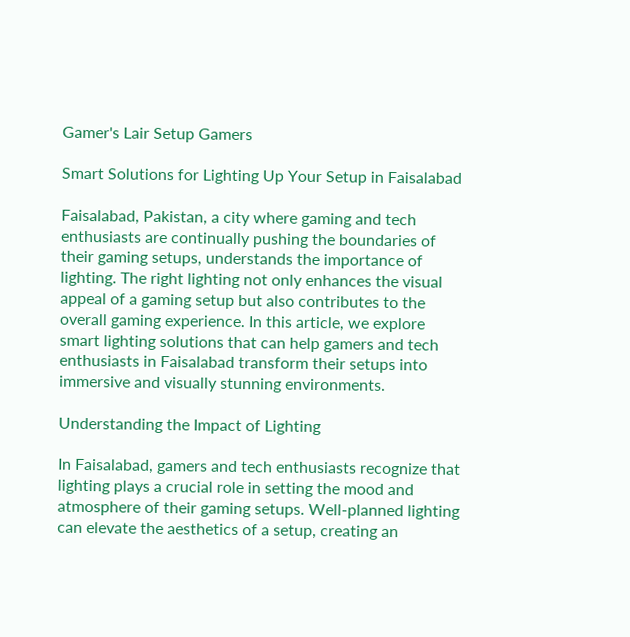Gamer's Lair Setup Gamers

Smart Solutions for Lighting Up Your Setup in Faisalabad

Faisalabad, Pakistan, a city where gaming and tech enthusiasts are continually pushing the boundaries of their gaming setups, understands the importance of lighting. The right lighting not only enhances the visual appeal of a gaming setup but also contributes to the overall gaming experience. In this article, we explore smart lighting solutions that can help gamers and tech enthusiasts in Faisalabad transform their setups into immersive and visually stunning environments.

Understanding the Impact of Lighting

In Faisalabad, gamers and tech enthusiasts recognize that lighting plays a crucial role in setting the mood and atmosphere of their gaming setups. Well-planned lighting can elevate the aesthetics of a setup, creating an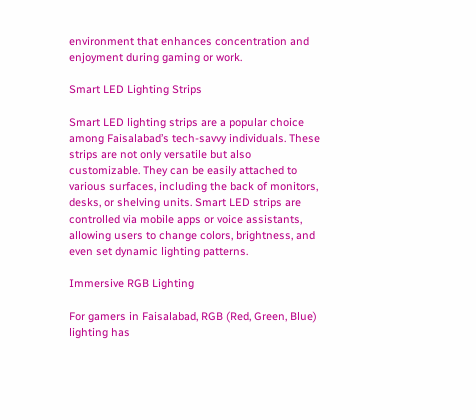environment that enhances concentration and enjoyment during gaming or work.

Smart LED Lighting Strips

Smart LED lighting strips are a popular choice among Faisalabad’s tech-savvy individuals. These strips are not only versatile but also customizable. They can be easily attached to various surfaces, including the back of monitors, desks, or shelving units. Smart LED strips are controlled via mobile apps or voice assistants, allowing users to change colors, brightness, and even set dynamic lighting patterns.

Immersive RGB Lighting

For gamers in Faisalabad, RGB (Red, Green, Blue) lighting has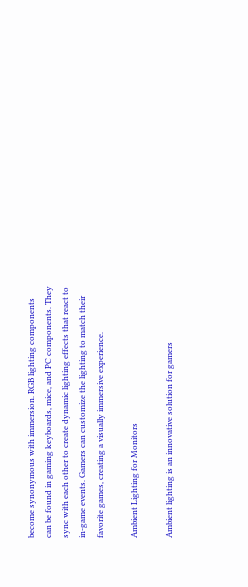become synonymous with immersion. RGB lighting components can be found in gaming keyboards, mice, and PC components. They sync with each other to create dynamic lighting effects that react to in-game events. Gamers can customize the lighting to match their favorite games, creating a visually immersive experience.

Ambient Lighting for Monitors

Ambient lighting is an innovative solution for gamers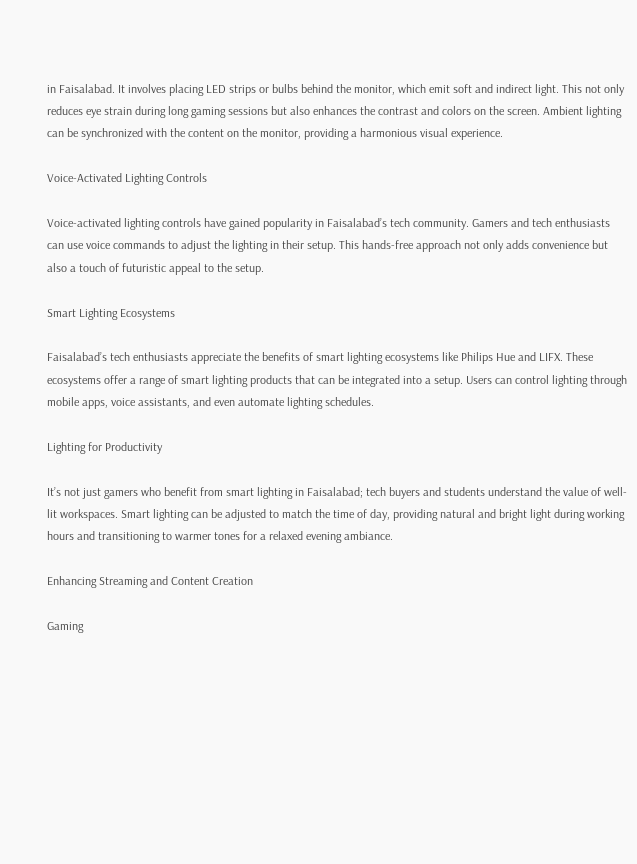in Faisalabad. It involves placing LED strips or bulbs behind the monitor, which emit soft and indirect light. This not only reduces eye strain during long gaming sessions but also enhances the contrast and colors on the screen. Ambient lighting can be synchronized with the content on the monitor, providing a harmonious visual experience.

Voice-Activated Lighting Controls

Voice-activated lighting controls have gained popularity in Faisalabad’s tech community. Gamers and tech enthusiasts can use voice commands to adjust the lighting in their setup. This hands-free approach not only adds convenience but also a touch of futuristic appeal to the setup.

Smart Lighting Ecosystems

Faisalabad’s tech enthusiasts appreciate the benefits of smart lighting ecosystems like Philips Hue and LIFX. These ecosystems offer a range of smart lighting products that can be integrated into a setup. Users can control lighting through mobile apps, voice assistants, and even automate lighting schedules.

Lighting for Productivity

It’s not just gamers who benefit from smart lighting in Faisalabad; tech buyers and students understand the value of well-lit workspaces. Smart lighting can be adjusted to match the time of day, providing natural and bright light during working hours and transitioning to warmer tones for a relaxed evening ambiance.

Enhancing Streaming and Content Creation

Gaming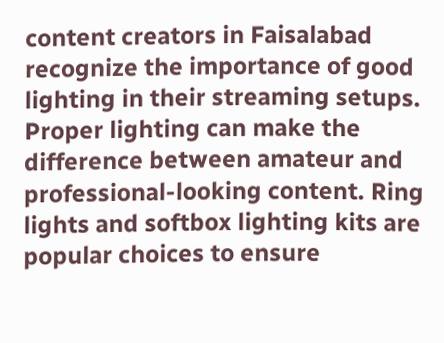content creators in Faisalabad recognize the importance of good lighting in their streaming setups. Proper lighting can make the difference between amateur and professional-looking content. Ring lights and softbox lighting kits are popular choices to ensure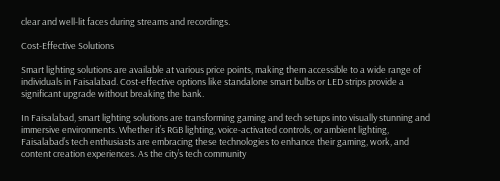clear and well-lit faces during streams and recordings.

Cost-Effective Solutions

Smart lighting solutions are available at various price points, making them accessible to a wide range of individuals in Faisalabad. Cost-effective options like standalone smart bulbs or LED strips provide a significant upgrade without breaking the bank.

In Faisalabad, smart lighting solutions are transforming gaming and tech setups into visually stunning and immersive environments. Whether it’s RGB lighting, voice-activated controls, or ambient lighting, Faisalabad’s tech enthusiasts are embracing these technologies to enhance their gaming, work, and content creation experiences. As the city’s tech community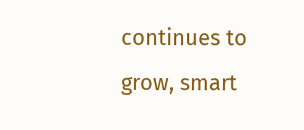continues to grow, smart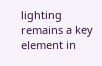lighting remains a key element in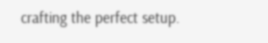crafting the perfect setup.